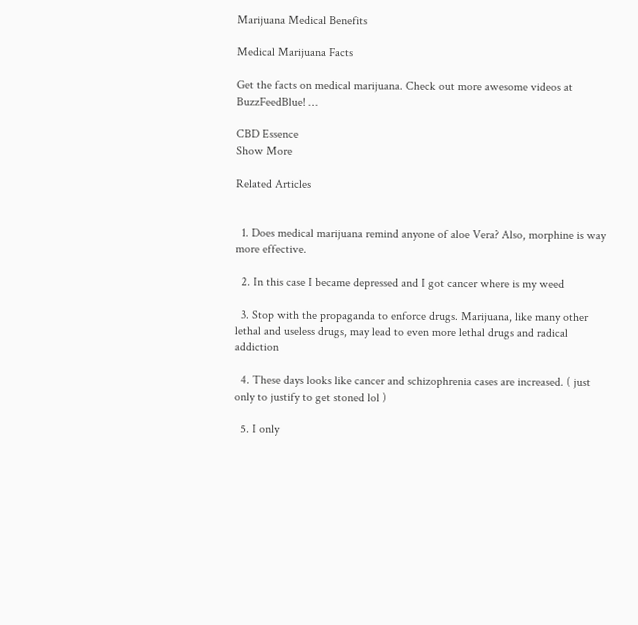Marijuana Medical Benefits

Medical Marijuana Facts

Get the facts on medical marijuana. Check out more awesome videos at BuzzFeedBlue! …

CBD Essence
Show More

Related Articles


  1. Does medical marijuana remind anyone of aloe Vera? Also, morphine is way more effective.

  2. In this case I became depressed and I got cancer where is my weed

  3. Stop with the propaganda to enforce drugs. Marijuana, like many other lethal and useless drugs, may lead to even more lethal drugs and radical addiction

  4. These days looks like cancer and schizophrenia cases are increased. ( just only to justify to get stoned lol )

  5. I only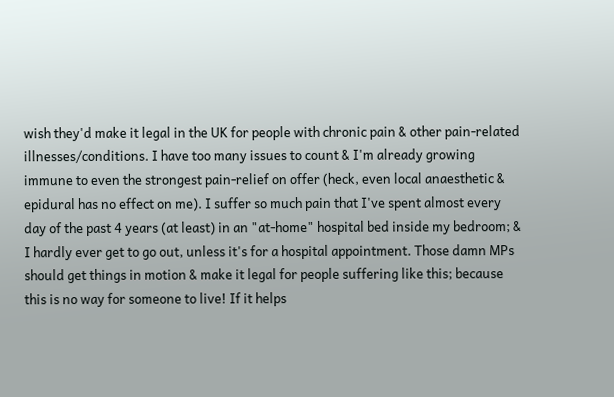wish they'd make it legal in the UK for people with chronic pain & other pain-related illnesses/conditions. I have too many issues to count & I'm already growing immune to even the strongest pain-relief on offer (heck, even local anaesthetic & epidural has no effect on me). I suffer so much pain that I've spent almost every day of the past 4 years (at least) in an "at-home" hospital bed inside my bedroom; & I hardly ever get to go out, unless it's for a hospital appointment. Those damn MPs should get things in motion & make it legal for people suffering like this; because this is no way for someone to live! If it helps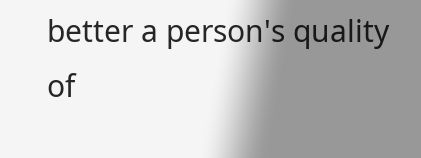better a person's quality of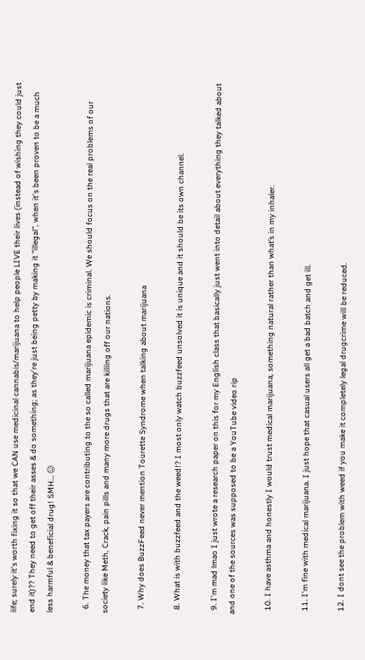life; surely it's worth fixing it so that we CAN use medicinal cannabis/marijuana to help people LIVE their lives (instead of wishing they could just end it)?? They need to get off their asses & do something; as they're just being petty by making it "illegal", when it's been proven to be a much less harmful & beneficial drug! SMH… 😑

  6. The money that tax payers are contributing to the so called marijuana epidemic is criminal. We should focus on the real problems of our society like Meth, Crack, pain pills and many more drugs that are killing off our nations.

  7. Why does BuzzFeed never mention Tourette Syndrome when talking about marijuana

  8. What is with buzzfeed and the weed!? I most only watch buzzfeed unsolved it is unique and it should be its own channel.

  9. I'm mad lmao I just wrote a research paper on this for my English class that basically just went into detail about everything they talked about and one of the sources was supposed to be a YouTube video rip

  10. I have asthma and honestly I would trust medical marijuana, something natural rather than what’s in my inhaler.

  11. I'm fine with medical marijuana. I just hope that casual users all get a bad batch and get ill.

  12. I dont see the problem with weed if you make it completely legal drugcrime will be reduced.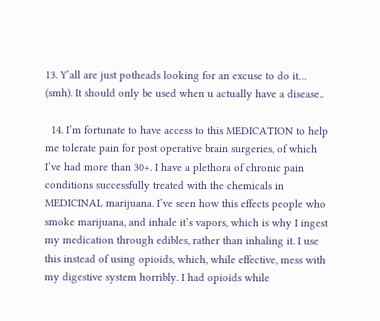13. Y’all are just potheads looking for an excuse to do it… (smh). It should only be used when u actually have a disease..

  14. I’m fortunate to have access to this MEDICATION to help me tolerate pain for post operative brain surgeries, of which I’ve had more than 30+. I have a plethora of chronic pain conditions successfully treated with the chemicals in MEDICINAL marijuana. I’ve seen how this effects people who smoke marijuana, and inhale it’s vapors, which is why I ingest my medication through edibles, rather than inhaling it. I use this instead of using opioids, which, while effective, mess with my digestive system horribly. I had opioids while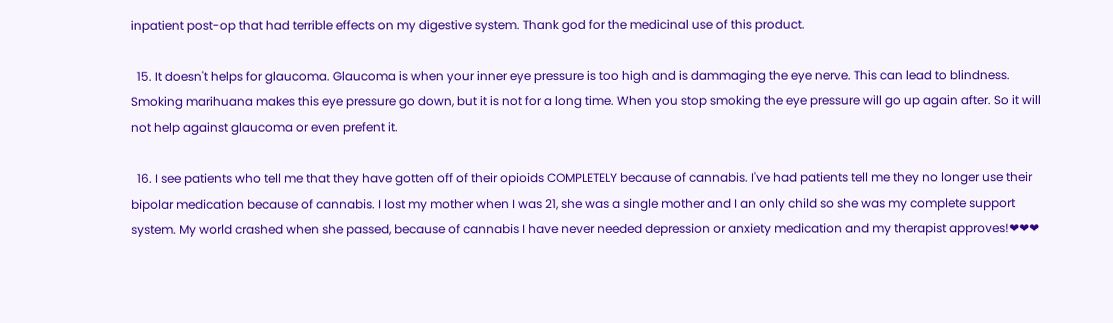inpatient post-op that had terrible effects on my digestive system. Thank god for the medicinal use of this product.

  15. It doesn't helps for glaucoma. Glaucoma is when your inner eye pressure is too high and is dammaging the eye nerve. This can lead to blindness. Smoking marihuana makes this eye pressure go down, but it is not for a long time. When you stop smoking the eye pressure will go up again after. So it will not help against glaucoma or even prefent it.

  16. I see patients who tell me that they have gotten off of their opioids COMPLETELY because of cannabis. I've had patients tell me they no longer use their bipolar medication because of cannabis. I lost my mother when I was 21, she was a single mother and I an only child so she was my complete support system. My world crashed when she passed, because of cannabis I have never needed depression or anxiety medication and my therapist approves!❤❤❤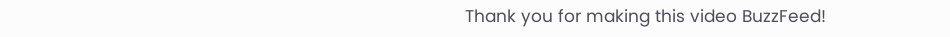Thank you for making this video BuzzFeed!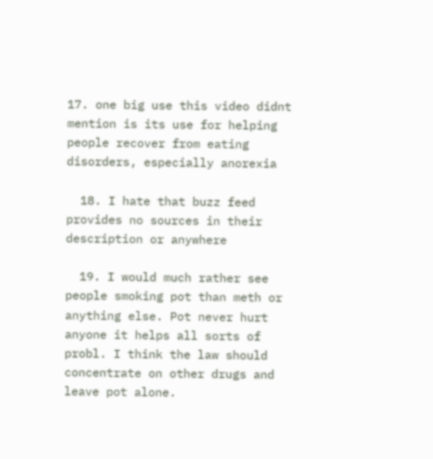17. one big use this video didnt mention is its use for helping people recover from eating disorders, especially anorexia

  18. I hate that buzz feed provides no sources in their description or anywhere

  19. I would much rather see people smoking pot than meth or anything else. Pot never hurt anyone it helps all sorts of probl. I think the law should concentrate on other drugs and leave pot alone.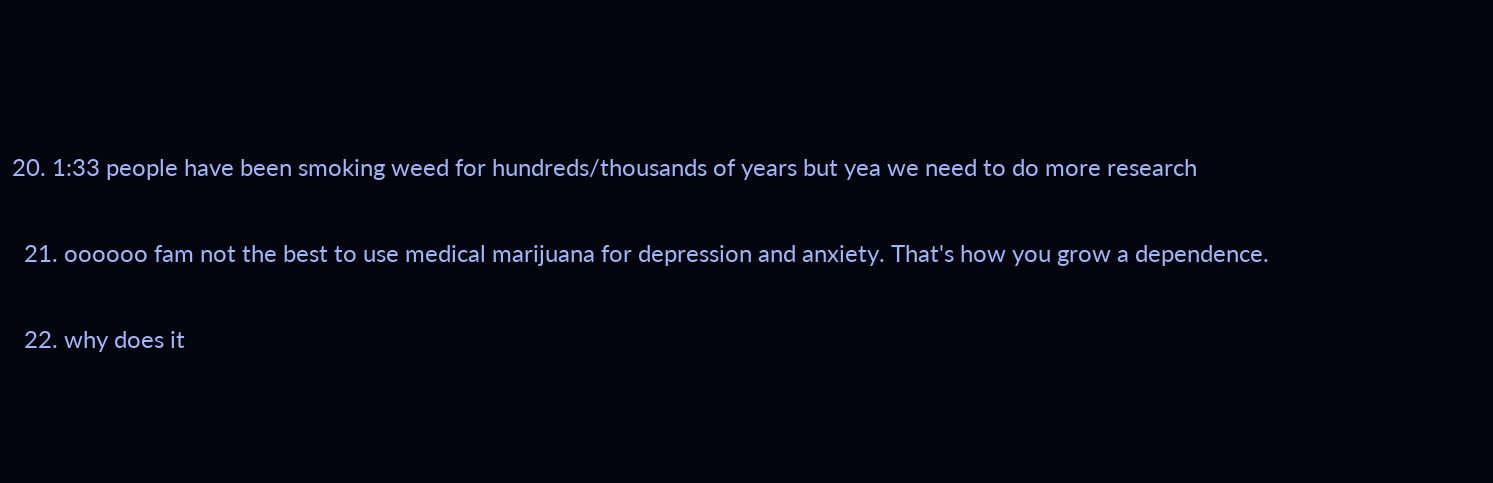20. 1:33 people have been smoking weed for hundreds/thousands of years but yea we need to do more research

  21. oooooo fam not the best to use medical marijuana for depression and anxiety. That's how you grow a dependence.

  22. why does it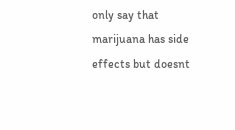only say that marijuana has side effects but doesnt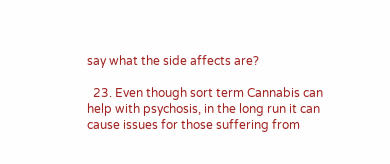say what the side affects are?

  23. Even though sort term Cannabis can help with psychosis, in the long run it can cause issues for those suffering from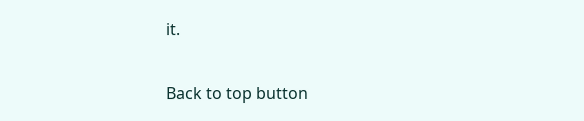it.

Back to top button